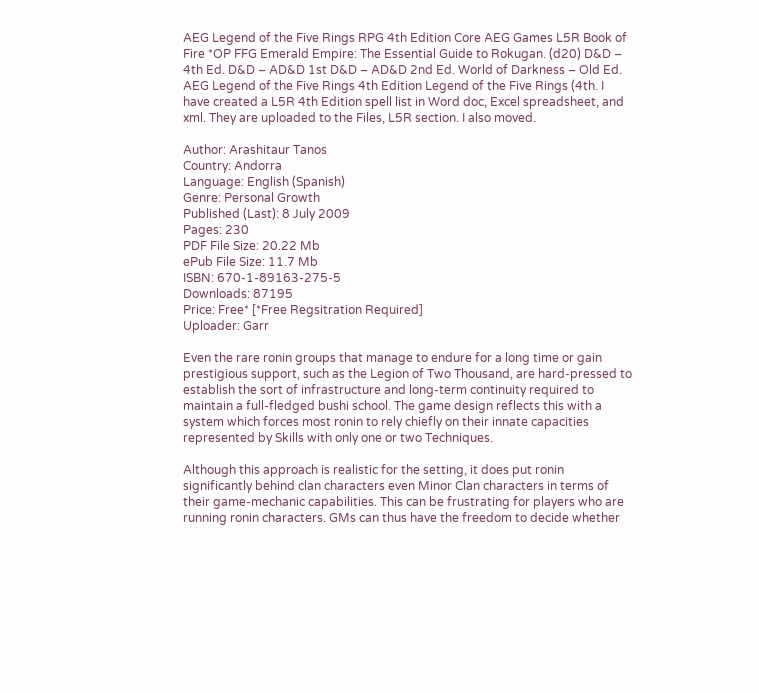AEG Legend of the Five Rings RPG 4th Edition Core AEG Games L5R Book of Fire *OP FFG Emerald Empire: The Essential Guide to Rokugan. (d20) D&D – 4th Ed. D&D – AD&D 1st D&D – AD&D 2nd Ed. World of Darkness – Old Ed. AEG Legend of the Five Rings 4th Edition Legend of the Five Rings (4th. I have created a L5R 4th Edition spell list in Word doc, Excel spreadsheet, and xml. They are uploaded to the Files, L5R section. I also moved.

Author: Arashitaur Tanos
Country: Andorra
Language: English (Spanish)
Genre: Personal Growth
Published (Last): 8 July 2009
Pages: 230
PDF File Size: 20.22 Mb
ePub File Size: 11.7 Mb
ISBN: 670-1-89163-275-5
Downloads: 87195
Price: Free* [*Free Regsitration Required]
Uploader: Garr

Even the rare ronin groups that manage to endure for a long time or gain prestigious support, such as the Legion of Two Thousand, are hard-pressed to establish the sort of infrastructure and long-term continuity required to maintain a full-fledged bushi school. The game design reflects this with a system which forces most ronin to rely chiefly on their innate capacities represented by Skills with only one or two Techniques.

Although this approach is realistic for the setting, it does put ronin significantly behind clan characters even Minor Clan characters in terms of their game-mechanic capabilities. This can be frustrating for players who are running ronin characters. GMs can thus have the freedom to decide whether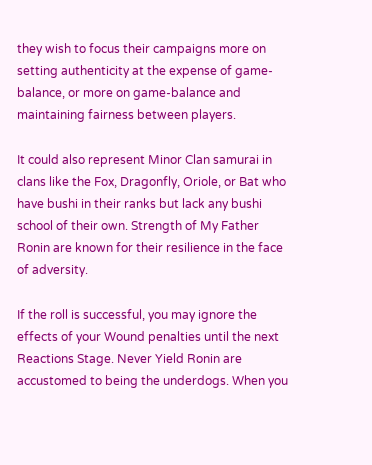they wish to focus their campaigns more on setting authenticity at the expense of game-balance, or more on game-balance and maintaining fairness between players.

It could also represent Minor Clan samurai in clans like the Fox, Dragonfly, Oriole, or Bat who have bushi in their ranks but lack any bushi school of their own. Strength of My Father Ronin are known for their resilience in the face of adversity.

If the roll is successful, you may ignore the effects of your Wound penalties until the next Reactions Stage. Never Yield Ronin are accustomed to being the underdogs. When you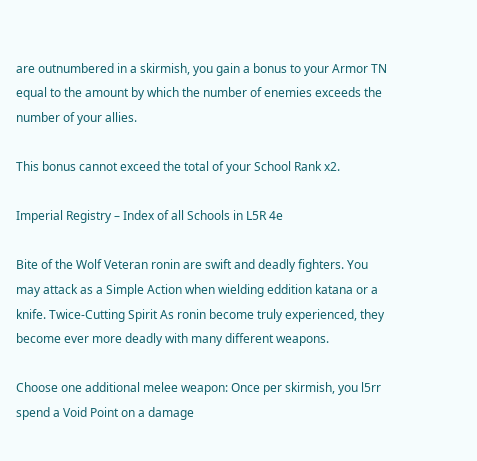are outnumbered in a skirmish, you gain a bonus to your Armor TN equal to the amount by which the number of enemies exceeds the number of your allies.

This bonus cannot exceed the total of your School Rank x2.

Imperial Registry – Index of all Schools in L5R 4e

Bite of the Wolf Veteran ronin are swift and deadly fighters. You may attack as a Simple Action when wielding eddition katana or a knife. Twice-Cutting Spirit As ronin become truly experienced, they become ever more deadly with many different weapons.

Choose one additional melee weapon: Once per skirmish, you l5rr spend a Void Point on a damage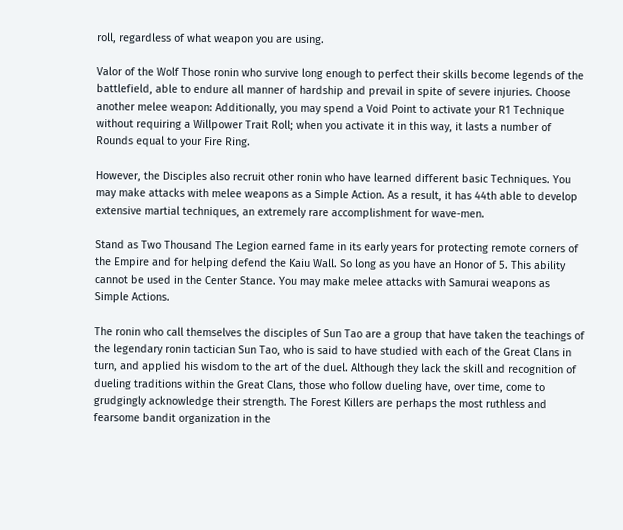roll, regardless of what weapon you are using.

Valor of the Wolf Those ronin who survive long enough to perfect their skills become legends of the battlefield, able to endure all manner of hardship and prevail in spite of severe injuries. Choose another melee weapon: Additionally, you may spend a Void Point to activate your R1 Technique without requiring a Willpower Trait Roll; when you activate it in this way, it lasts a number of Rounds equal to your Fire Ring.

However, the Disciples also recruit other ronin who have learned different basic Techniques. You may make attacks with melee weapons as a Simple Action. As a result, it has 44th able to develop extensive martial techniques, an extremely rare accomplishment for wave-men.

Stand as Two Thousand The Legion earned fame in its early years for protecting remote corners of the Empire and for helping defend the Kaiu Wall. So long as you have an Honor of 5. This ability cannot be used in the Center Stance. You may make melee attacks with Samurai weapons as Simple Actions.

The ronin who call themselves the disciples of Sun Tao are a group that have taken the teachings of the legendary ronin tactician Sun Tao, who is said to have studied with each of the Great Clans in turn, and applied his wisdom to the art of the duel. Although they lack the skill and recognition of dueling traditions within the Great Clans, those who follow dueling have, over time, come to grudgingly acknowledge their strength. The Forest Killers are perhaps the most ruthless and fearsome bandit organization in the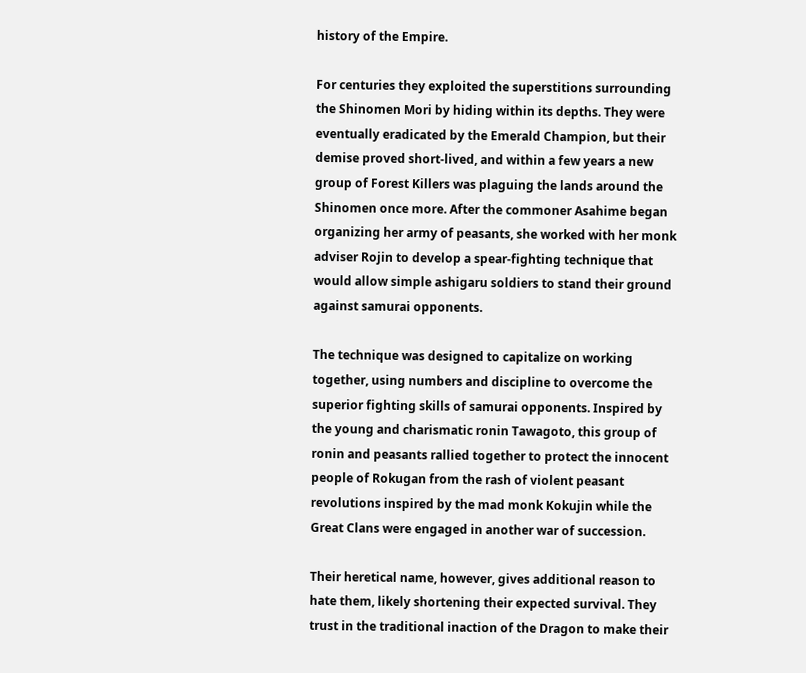history of the Empire.

For centuries they exploited the superstitions surrounding the Shinomen Mori by hiding within its depths. They were eventually eradicated by the Emerald Champion, but their demise proved short-lived, and within a few years a new group of Forest Killers was plaguing the lands around the Shinomen once more. After the commoner Asahime began organizing her army of peasants, she worked with her monk adviser Rojin to develop a spear-fighting technique that would allow simple ashigaru soldiers to stand their ground against samurai opponents.

The technique was designed to capitalize on working together, using numbers and discipline to overcome the superior fighting skills of samurai opponents. Inspired by the young and charismatic ronin Tawagoto, this group of ronin and peasants rallied together to protect the innocent people of Rokugan from the rash of violent peasant revolutions inspired by the mad monk Kokujin while the Great Clans were engaged in another war of succession.

Their heretical name, however, gives additional reason to hate them, likely shortening their expected survival. They trust in the traditional inaction of the Dragon to make their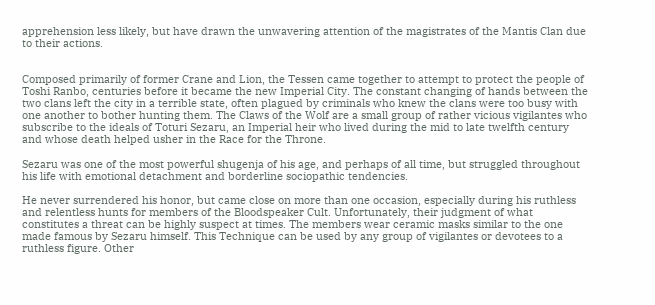apprehension less likely, but have drawn the unwavering attention of the magistrates of the Mantis Clan due to their actions.


Composed primarily of former Crane and Lion, the Tessen came together to attempt to protect the people of Toshi Ranbo, centuries before it became the new Imperial City. The constant changing of hands between the two clans left the city in a terrible state, often plagued by criminals who knew the clans were too busy with one another to bother hunting them. The Claws of the Wolf are a small group of rather vicious vigilantes who subscribe to the ideals of Toturi Sezaru, an Imperial heir who lived during the mid to late twelfth century and whose death helped usher in the Race for the Throne.

Sezaru was one of the most powerful shugenja of his age, and perhaps of all time, but struggled throughout his life with emotional detachment and borderline sociopathic tendencies.

He never surrendered his honor, but came close on more than one occasion, especially during his ruthless and relentless hunts for members of the Bloodspeaker Cult. Unfortunately, their judgment of what constitutes a threat can be highly suspect at times. The members wear ceramic masks similar to the one made famous by Sezaru himself. This Technique can be used by any group of vigilantes or devotees to a ruthless figure. Other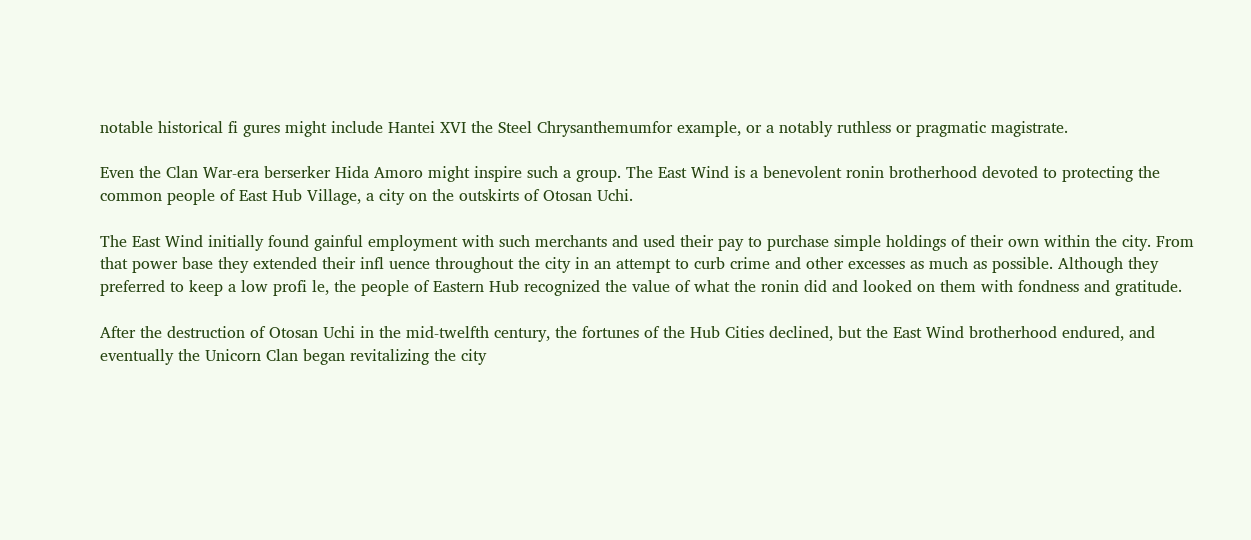notable historical fi gures might include Hantei XVI the Steel Chrysanthemumfor example, or a notably ruthless or pragmatic magistrate.

Even the Clan War-era berserker Hida Amoro might inspire such a group. The East Wind is a benevolent ronin brotherhood devoted to protecting the common people of East Hub Village, a city on the outskirts of Otosan Uchi.

The East Wind initially found gainful employment with such merchants and used their pay to purchase simple holdings of their own within the city. From that power base they extended their infl uence throughout the city in an attempt to curb crime and other excesses as much as possible. Although they preferred to keep a low profi le, the people of Eastern Hub recognized the value of what the ronin did and looked on them with fondness and gratitude.

After the destruction of Otosan Uchi in the mid-twelfth century, the fortunes of the Hub Cities declined, but the East Wind brotherhood endured, and eventually the Unicorn Clan began revitalizing the city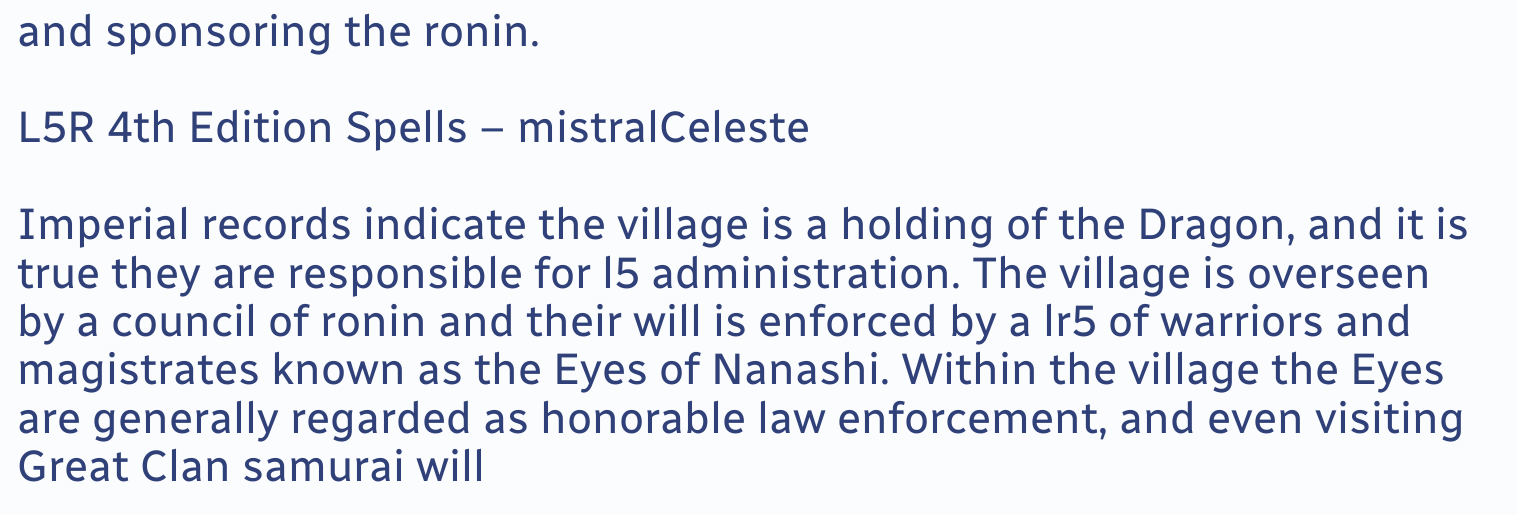and sponsoring the ronin.

L5R 4th Edition Spells – mistralCeleste

Imperial records indicate the village is a holding of the Dragon, and it is true they are responsible for l5 administration. The village is overseen by a council of ronin and their will is enforced by a lr5 of warriors and magistrates known as the Eyes of Nanashi. Within the village the Eyes are generally regarded as honorable law enforcement, and even visiting Great Clan samurai will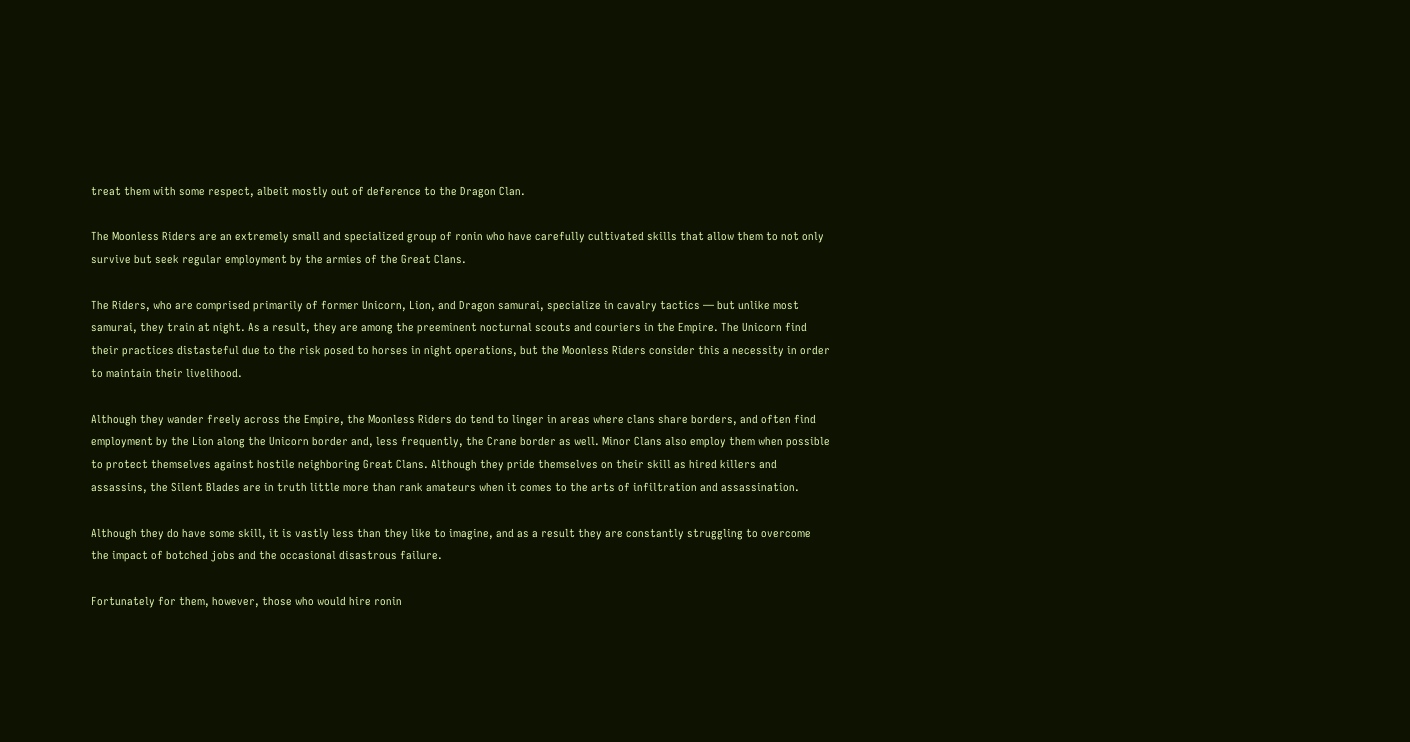treat them with some respect, albeit mostly out of deference to the Dragon Clan.

The Moonless Riders are an extremely small and specialized group of ronin who have carefully cultivated skills that allow them to not only survive but seek regular employment by the armies of the Great Clans.

The Riders, who are comprised primarily of former Unicorn, Lion, and Dragon samurai, specialize in cavalry tactics — but unlike most samurai, they train at night. As a result, they are among the preeminent nocturnal scouts and couriers in the Empire. The Unicorn find their practices distasteful due to the risk posed to horses in night operations, but the Moonless Riders consider this a necessity in order to maintain their livelihood.

Although they wander freely across the Empire, the Moonless Riders do tend to linger in areas where clans share borders, and often find employment by the Lion along the Unicorn border and, less frequently, the Crane border as well. Minor Clans also employ them when possible to protect themselves against hostile neighboring Great Clans. Although they pride themselves on their skill as hired killers and assassins, the Silent Blades are in truth little more than rank amateurs when it comes to the arts of infiltration and assassination.

Although they do have some skill, it is vastly less than they like to imagine, and as a result they are constantly struggling to overcome the impact of botched jobs and the occasional disastrous failure.

Fortunately for them, however, those who would hire ronin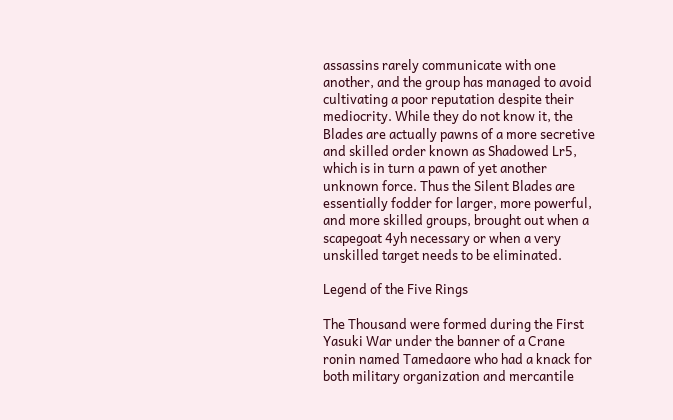assassins rarely communicate with one another, and the group has managed to avoid cultivating a poor reputation despite their mediocrity. While they do not know it, the Blades are actually pawns of a more secretive and skilled order known as Shadowed Lr5, which is in turn a pawn of yet another unknown force. Thus the Silent Blades are essentially fodder for larger, more powerful, and more skilled groups, brought out when a scapegoat 4yh necessary or when a very unskilled target needs to be eliminated.

Legend of the Five Rings

The Thousand were formed during the First Yasuki War under the banner of a Crane ronin named Tamedaore who had a knack for both military organization and mercantile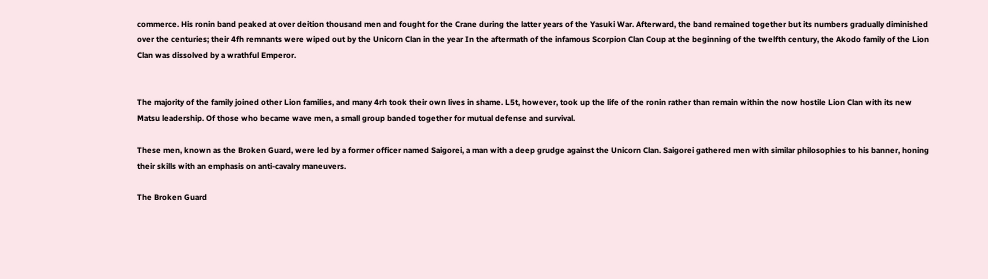commerce. His ronin band peaked at over deition thousand men and fought for the Crane during the latter years of the Yasuki War. Afterward, the band remained together but its numbers gradually diminished over the centuries; their 4fh remnants were wiped out by the Unicorn Clan in the year In the aftermath of the infamous Scorpion Clan Coup at the beginning of the twelfth century, the Akodo family of the Lion Clan was dissolved by a wrathful Emperor.


The majority of the family joined other Lion families, and many 4rh took their own lives in shame. L5t, however, took up the life of the ronin rather than remain within the now hostile Lion Clan with its new Matsu leadership. Of those who became wave men, a small group banded together for mutual defense and survival.

These men, known as the Broken Guard, were led by a former officer named Saigorei, a man with a deep grudge against the Unicorn Clan. Saigorei gathered men with similar philosophies to his banner, honing their skills with an emphasis on anti-cavalry maneuvers.

The Broken Guard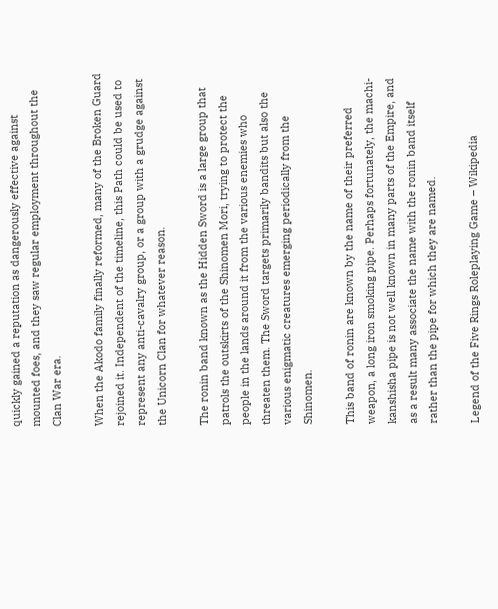quickly gained a reputation as dangerously effective against mounted foes, and they saw regular employment throughout the Clan War era.

When the Akodo family finally reformed, many of the Broken Guard rejoined it. Independent of the timeline, this Path could be used to represent any anti-cavalry group, or a group with a grudge against the Unicorn Clan for whatever reason.

The ronin band known as the Hidden Sword is a large group that patrols the outskirts of the Shinomen Mori, trying to protect the people in the lands around it from the various enemies who threaten them. The Sword targets primarily bandits but also the various enigmatic creatures emerging periodically from the Shinomen.

This band of ronin are known by the name of their preferred weapon, a long iron smoking pipe. Perhaps fortunately, the machi-kanshisha pipe is not well known in many parts of the Empire, and as a result many associate the name with the ronin band itself rather than the pipe for which they are named.

Legend of the Five Rings Roleplaying Game – Wikipedia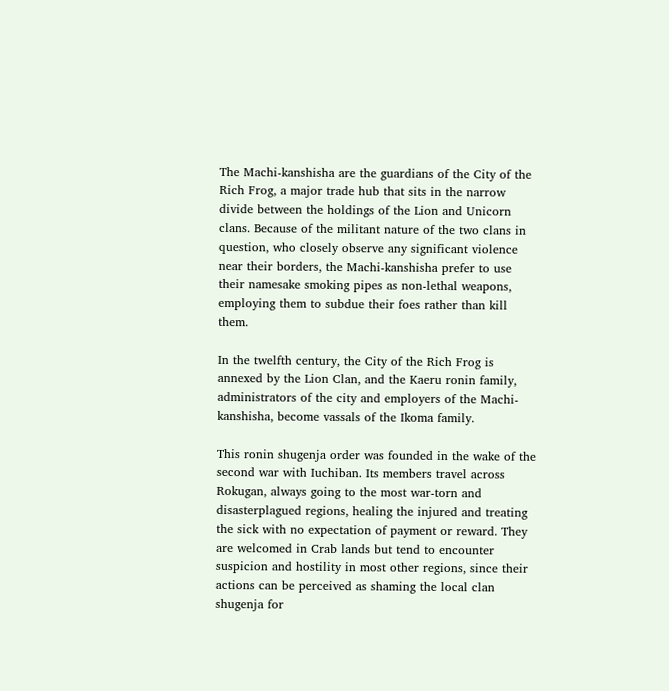The Machi-kanshisha are the guardians of the City of the Rich Frog, a major trade hub that sits in the narrow divide between the holdings of the Lion and Unicorn clans. Because of the militant nature of the two clans in question, who closely observe any significant violence near their borders, the Machi-kanshisha prefer to use their namesake smoking pipes as non-lethal weapons, employing them to subdue their foes rather than kill them.

In the twelfth century, the City of the Rich Frog is annexed by the Lion Clan, and the Kaeru ronin family, administrators of the city and employers of the Machi-kanshisha, become vassals of the Ikoma family.

This ronin shugenja order was founded in the wake of the second war with Iuchiban. Its members travel across Rokugan, always going to the most war-torn and disasterplagued regions, healing the injured and treating the sick with no expectation of payment or reward. They are welcomed in Crab lands but tend to encounter suspicion and hostility in most other regions, since their actions can be perceived as shaming the local clan shugenja for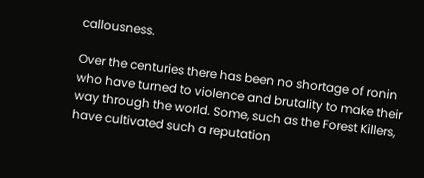callousness.

Over the centuries there has been no shortage of ronin who have turned to violence and brutality to make their way through the world. Some, such as the Forest Killers, have cultivated such a reputation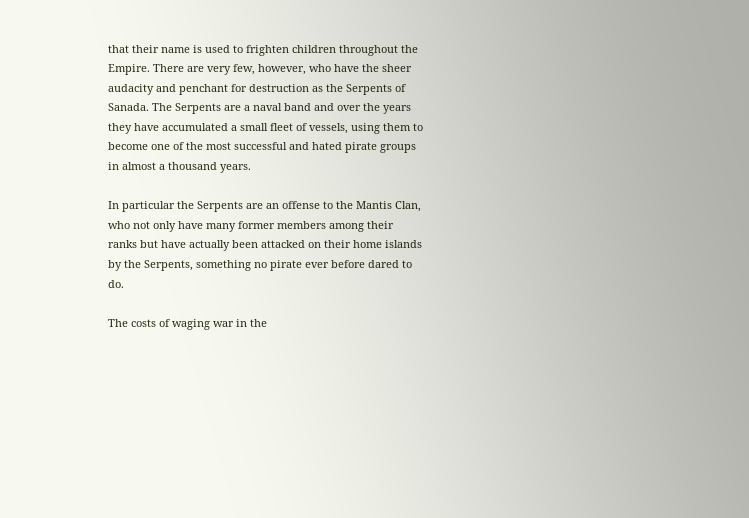that their name is used to frighten children throughout the Empire. There are very few, however, who have the sheer audacity and penchant for destruction as the Serpents of Sanada. The Serpents are a naval band and over the years they have accumulated a small fleet of vessels, using them to become one of the most successful and hated pirate groups in almost a thousand years.

In particular the Serpents are an offense to the Mantis Clan, who not only have many former members among their ranks but have actually been attacked on their home islands by the Serpents, something no pirate ever before dared to do.

The costs of waging war in the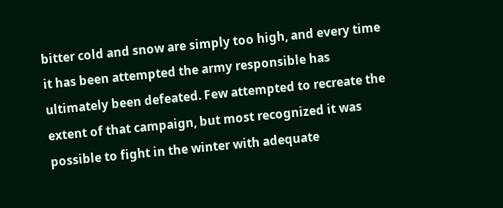bitter cold and snow are simply too high, and every time it has been attempted the army responsible has ultimately been defeated. Few attempted to recreate the extent of that campaign, but most recognized it was possible to fight in the winter with adequate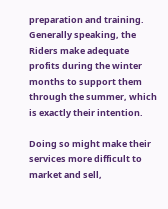preparation and training. Generally speaking, the Riders make adequate profits during the winter months to support them through the summer, which is exactly their intention.

Doing so might make their services more difficult to market and sell,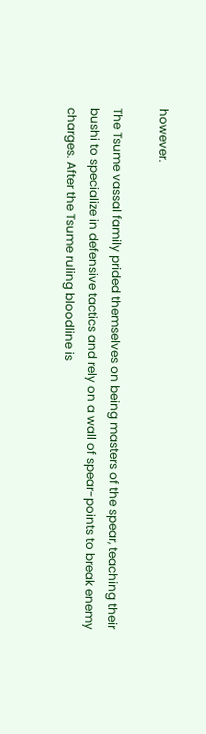however.

The Tsume vassal family prided themselves on being masters of the spear, teaching their bushi to specialize in defensive tactics and rely on a wall of spear-points to break enemy charges. After the Tsume ruling bloodline is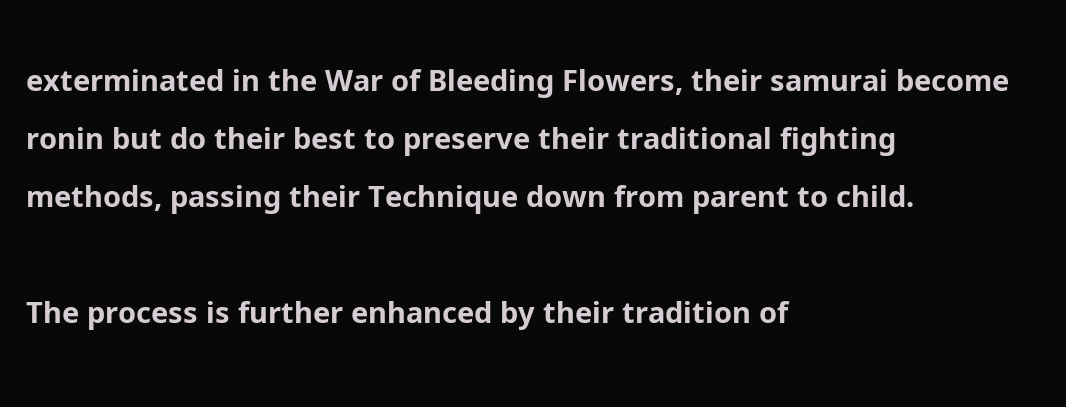exterminated in the War of Bleeding Flowers, their samurai become ronin but do their best to preserve their traditional fighting methods, passing their Technique down from parent to child.

The process is further enhanced by their tradition of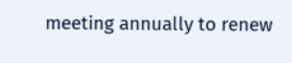meeting annually to renew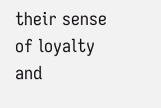their sense of loyalty and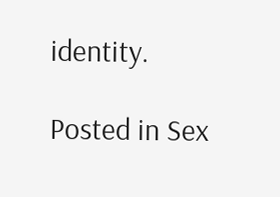identity.

Posted in Sex